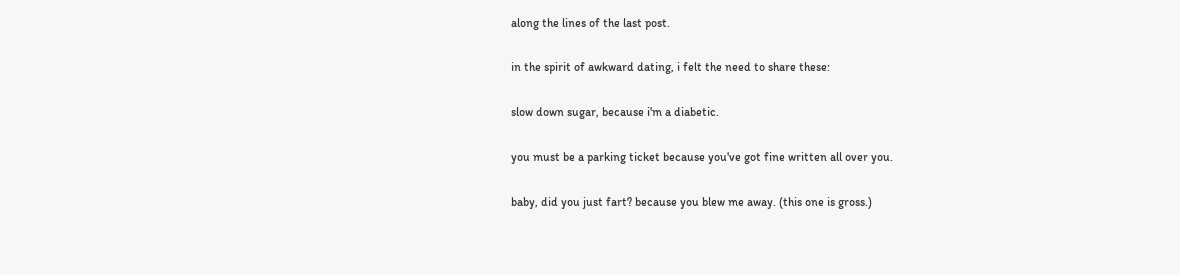along the lines of the last post.

in the spirit of awkward dating, i felt the need to share these:

slow down sugar, because i'm a diabetic.

you must be a parking ticket because you've got fine written all over you.

baby, did you just fart? because you blew me away. (this one is gross.)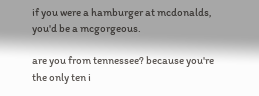if you were a hamburger at mcdonalds, you'd be a mcgorgeous.

are you from tennessee? because you're the only ten i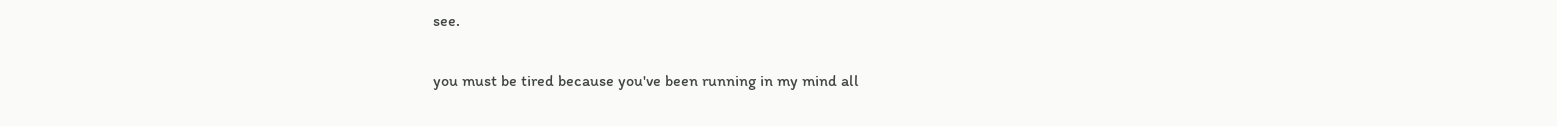see.

you must be tired because you've been running in my mind all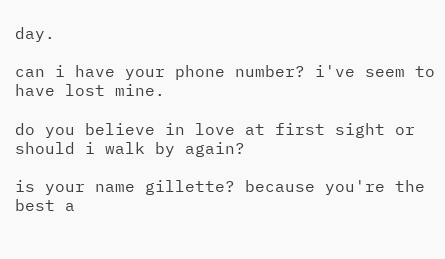day.

can i have your phone number? i've seem to have lost mine.

do you believe in love at first sight or should i walk by again?

is your name gillette? because you're the best a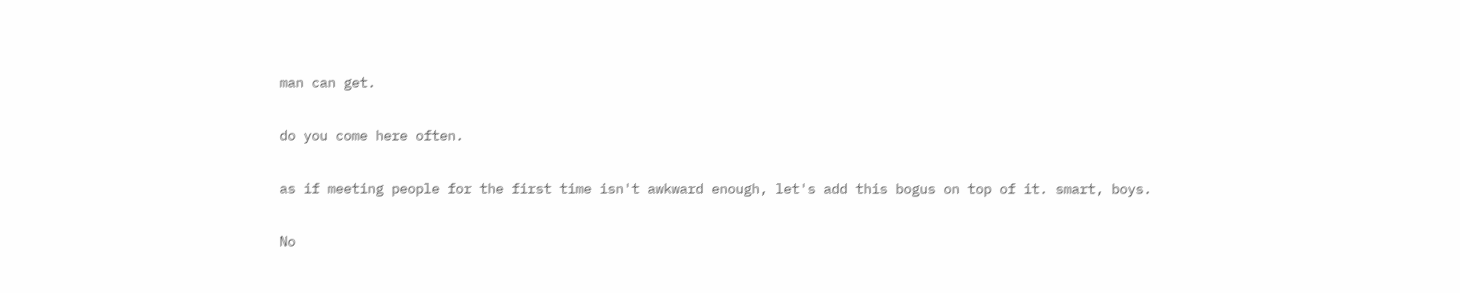man can get.

do you come here often.

as if meeting people for the first time isn't awkward enough, let's add this bogus on top of it. smart, boys.

No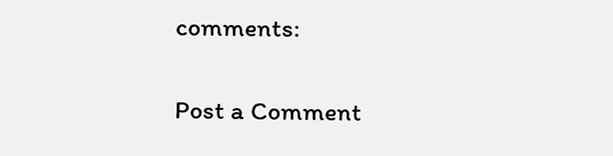comments:

Post a Comment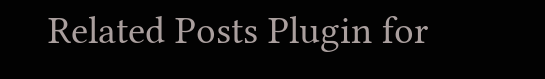Related Posts Plugin for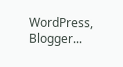WordPress, Blogger...